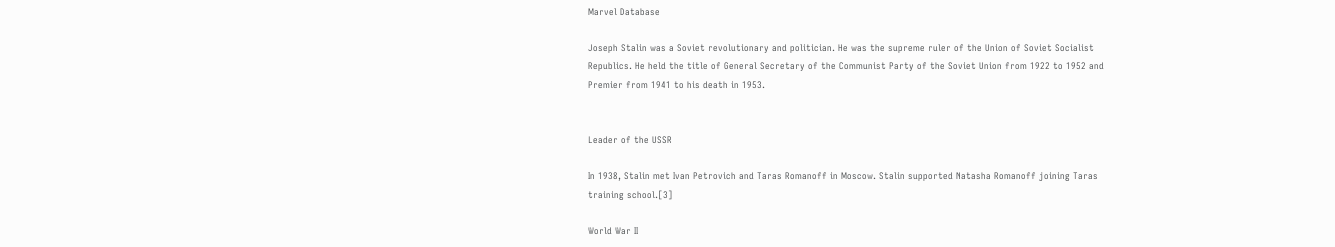Marvel Database

Joseph Stalin was a Soviet revolutionary and politician. He was the supreme ruler of the Union of Soviet Socialist Republics. He held the title of General Secretary of the Communist Party of the Soviet Union from 1922 to 1952 and Premier from 1941 to his death in 1953.


Leader of the USSR

In 1938, Stalin met Ivan Petrovich and Taras Romanoff in Moscow. Stalin supported Natasha Romanoff joining Taras training school.[3]

World War II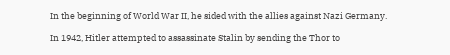In the beginning of World War II, he sided with the allies against Nazi Germany.

In 1942, Hitler attempted to assassinate Stalin by sending the Thor to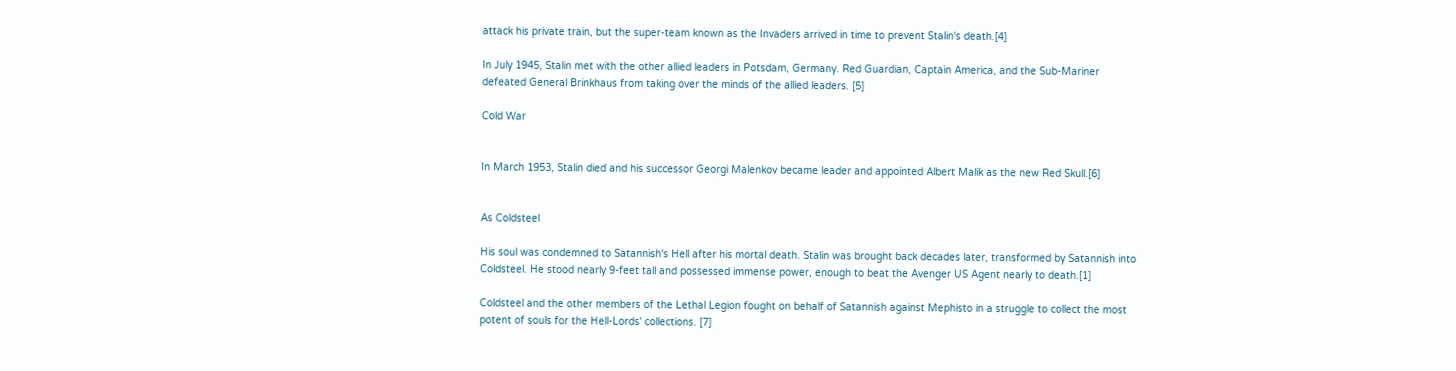attack his private train, but the super-team known as the Invaders arrived in time to prevent Stalin's death.[4]

In July 1945, Stalin met with the other allied leaders in Potsdam, Germany. Red Guardian, Captain America, and the Sub-Mariner defeated General Brinkhaus from taking over the minds of the allied leaders. [5]

Cold War


In March 1953, Stalin died and his successor Georgi Malenkov became leader and appointed Albert Malik as the new Red Skull.[6]


As Coldsteel

His soul was condemned to Satannish's Hell after his mortal death. Stalin was brought back decades later, transformed by Satannish into Coldsteel. He stood nearly 9-feet tall and possessed immense power, enough to beat the Avenger US Agent nearly to death.[1]

Coldsteel and the other members of the Lethal Legion fought on behalf of Satannish against Mephisto in a struggle to collect the most potent of souls for the Hell-Lords' collections. [7]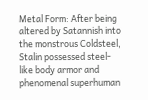Metal Form: After being altered by Satannish into the monstrous Coldsteel, Stalin possessed steel-like body armor and phenomenal superhuman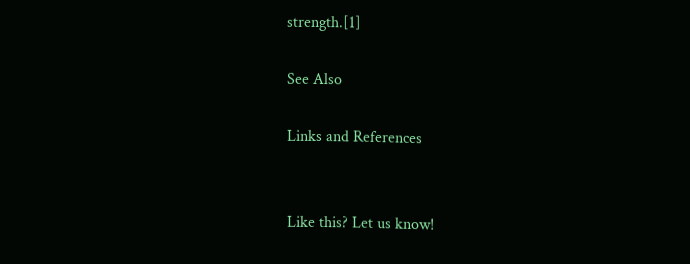strength.[1]

See Also

Links and References


Like this? Let us know!